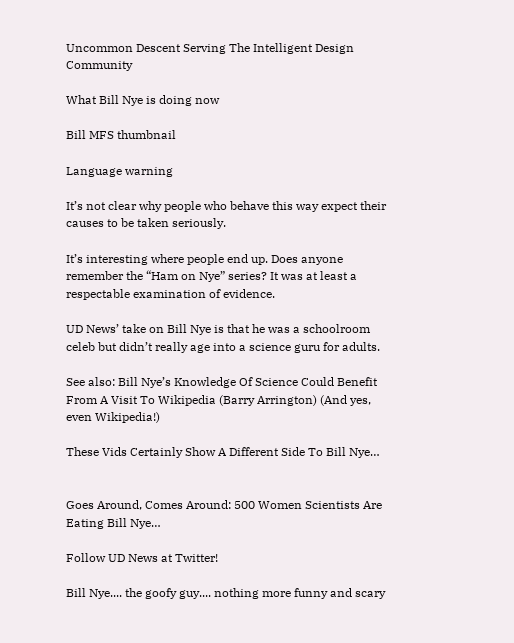Uncommon Descent Serving The Intelligent Design Community

What Bill Nye is doing now

Bill MFS thumbnail

Language warning

It’s not clear why people who behave this way expect their causes to be taken seriously.

It’s interesting where people end up. Does anyone remember the “Ham on Nye” series? It was at least a respectable examination of evidence.

UD News’ take on Bill Nye is that he was a schoolroom celeb but didn’t really age into a science guru for adults.

See also: Bill Nye’s Knowledge Of Science Could Benefit From A Visit To Wikipedia (Barry Arrington) (And yes, even Wikipedia!)

These Vids Certainly Show A Different Side To Bill Nye…


Goes Around, Comes Around: 500 Women Scientists Are Eating Bill Nye…

Follow UD News at Twitter!

Bill Nye.... the goofy guy.... nothing more funny and scary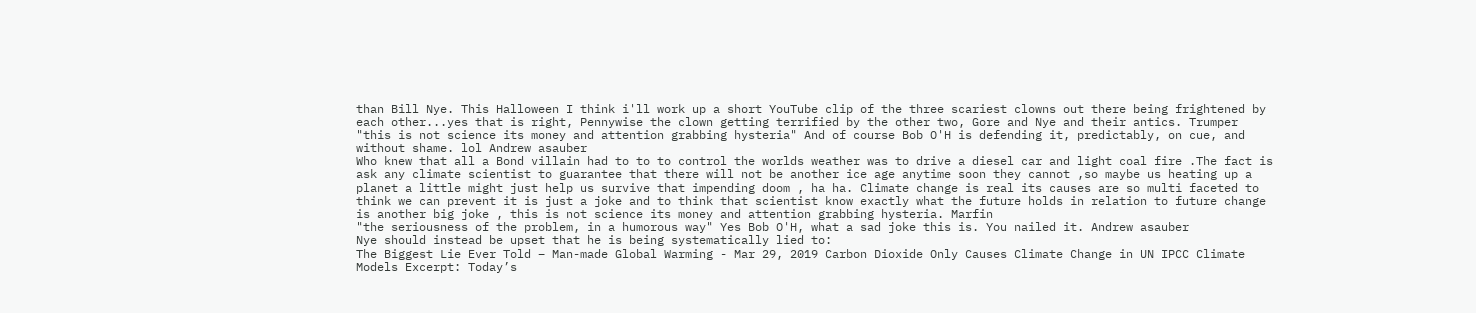than Bill Nye. This Halloween I think i'll work up a short YouTube clip of the three scariest clowns out there being frightened by each other...yes that is right, Pennywise the clown getting terrified by the other two, Gore and Nye and their antics. Trumper
"this is not science its money and attention grabbing hysteria" And of course Bob O'H is defending it, predictably, on cue, and without shame. lol Andrew asauber
Who knew that all a Bond villain had to to to control the worlds weather was to drive a diesel car and light coal fire .The fact is ask any climate scientist to guarantee that there will not be another ice age anytime soon they cannot ,so maybe us heating up a planet a little might just help us survive that impending doom , ha ha. Climate change is real its causes are so multi faceted to think we can prevent it is just a joke and to think that scientist know exactly what the future holds in relation to future change is another big joke , this is not science its money and attention grabbing hysteria. Marfin
"the seriousness of the problem, in a humorous way" Yes Bob O'H, what a sad joke this is. You nailed it. Andrew asauber
Nye should instead be upset that he is being systematically lied to:
The Biggest Lie Ever Told – Man-made Global Warming - Mar 29, 2019 Carbon Dioxide Only Causes Climate Change in UN IPCC Climate Models Excerpt: Today’s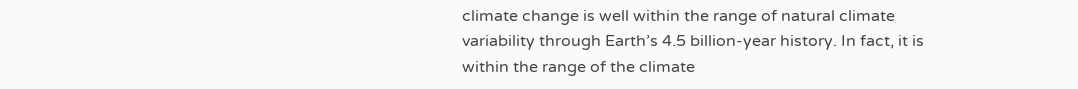climate change is well within the range of natural climate variability through Earth’s 4.5 billion-year history. In fact, it is within the range of the climate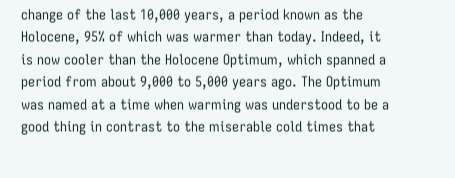change of the last 10,000 years, a period known as the Holocene, 95% of which was warmer than today. Indeed, it is now cooler than the Holocene Optimum, which spanned a period from about 9,000 to 5,000 years ago. The Optimum was named at a time when warming was understood to be a good thing in contrast to the miserable cold times that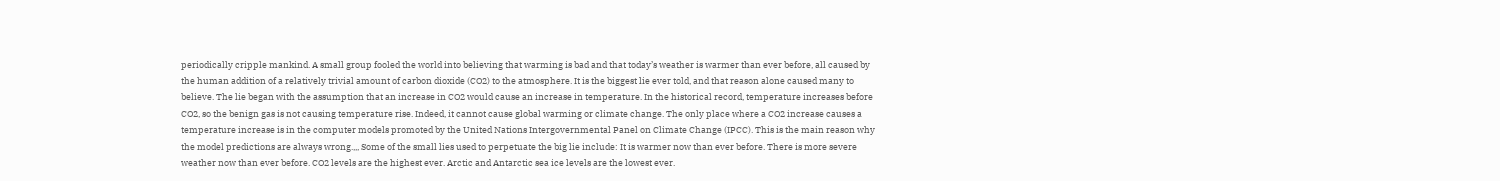periodically cripple mankind. A small group fooled the world into believing that warming is bad and that today’s weather is warmer than ever before, all caused by the human addition of a relatively trivial amount of carbon dioxide (CO2) to the atmosphere. It is the biggest lie ever told, and that reason alone caused many to believe. The lie began with the assumption that an increase in CO2 would cause an increase in temperature. In the historical record, temperature increases before CO2, so the benign gas is not causing temperature rise. Indeed, it cannot cause global warming or climate change. The only place where a CO2 increase causes a temperature increase is in the computer models promoted by the United Nations Intergovernmental Panel on Climate Change (IPCC). This is the main reason why the model predictions are always wrong.,,, Some of the small lies used to perpetuate the big lie include: It is warmer now than ever before. There is more severe weather now than ever before. CO2 levels are the highest ever. Arctic and Antarctic sea ice levels are the lowest ever.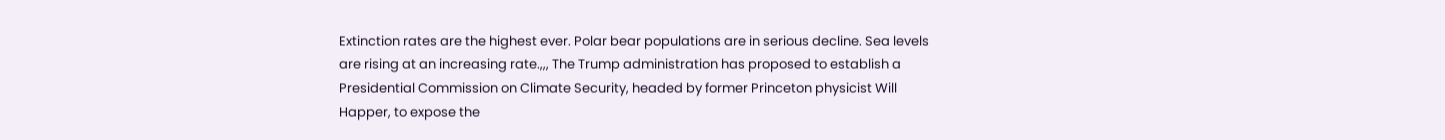Extinction rates are the highest ever. Polar bear populations are in serious decline. Sea levels are rising at an increasing rate.,,, The Trump administration has proposed to establish a Presidential Commission on Climate Security, headed by former Princeton physicist Will Happer, to expose the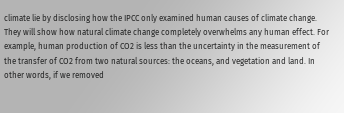climate lie by disclosing how the IPCC only examined human causes of climate change. They will show how natural climate change completely overwhelms any human effect. For example, human production of CO2 is less than the uncertainty in the measurement of the transfer of CO2 from two natural sources: the oceans, and vegetation and land. In other words, if we removed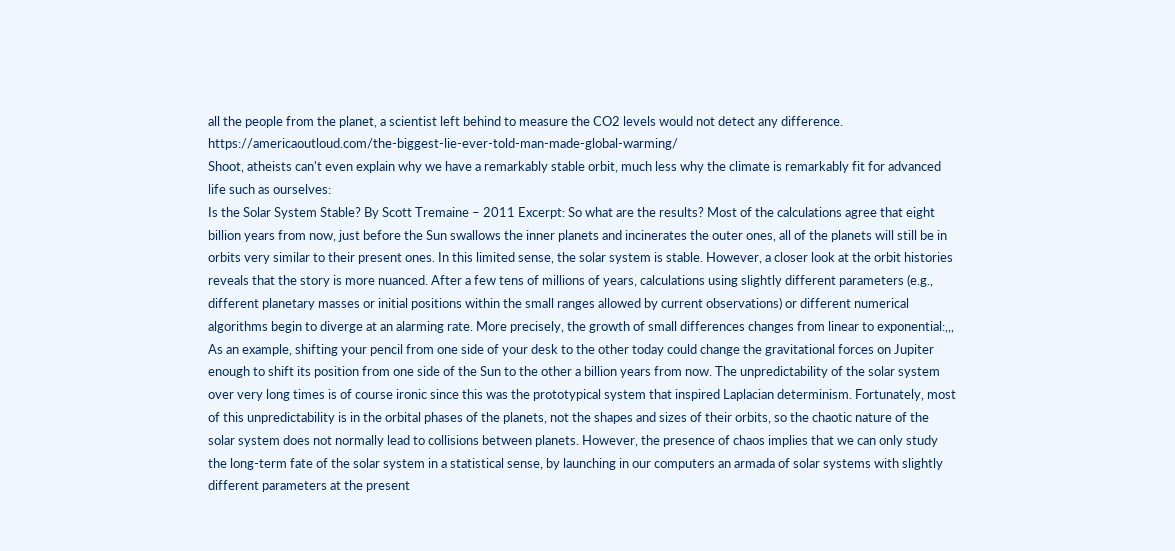all the people from the planet, a scientist left behind to measure the CO2 levels would not detect any difference. https://americaoutloud.com/the-biggest-lie-ever-told-man-made-global-warming/
Shoot, atheists can't even explain why we have a remarkably stable orbit, much less why the climate is remarkably fit for advanced life such as ourselves:
Is the Solar System Stable? By Scott Tremaine – 2011 Excerpt: So what are the results? Most of the calculations agree that eight billion years from now, just before the Sun swallows the inner planets and incinerates the outer ones, all of the planets will still be in orbits very similar to their present ones. In this limited sense, the solar system is stable. However, a closer look at the orbit histories reveals that the story is more nuanced. After a few tens of millions of years, calculations using slightly different parameters (e.g., different planetary masses or initial positions within the small ranges allowed by current observations) or different numerical algorithms begin to diverge at an alarming rate. More precisely, the growth of small differences changes from linear to exponential:,,, As an example, shifting your pencil from one side of your desk to the other today could change the gravitational forces on Jupiter enough to shift its position from one side of the Sun to the other a billion years from now. The unpredictability of the solar system over very long times is of course ironic since this was the prototypical system that inspired Laplacian determinism. Fortunately, most of this unpredictability is in the orbital phases of the planets, not the shapes and sizes of their orbits, so the chaotic nature of the solar system does not normally lead to collisions between planets. However, the presence of chaos implies that we can only study the long-term fate of the solar system in a statistical sense, by launching in our computers an armada of solar systems with slightly different parameters at the present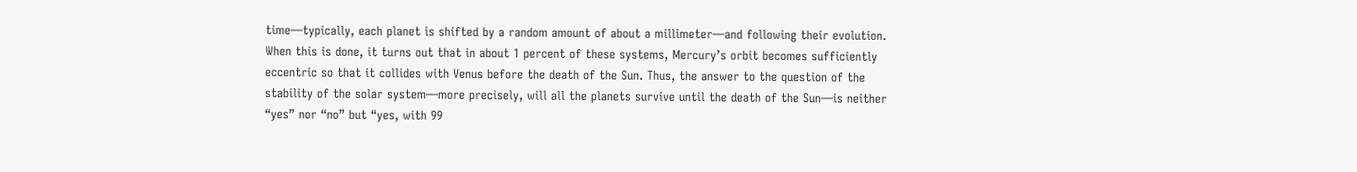time—typically, each planet is shifted by a random amount of about a millimeter—and following their evolution. When this is done, it turns out that in about 1 percent of these systems, Mercury’s orbit becomes sufficiently eccentric so that it collides with Venus before the death of the Sun. Thus, the answer to the question of the stability of the solar system—more precisely, will all the planets survive until the death of the Sun—is neither “yes” nor “no” but “yes, with 99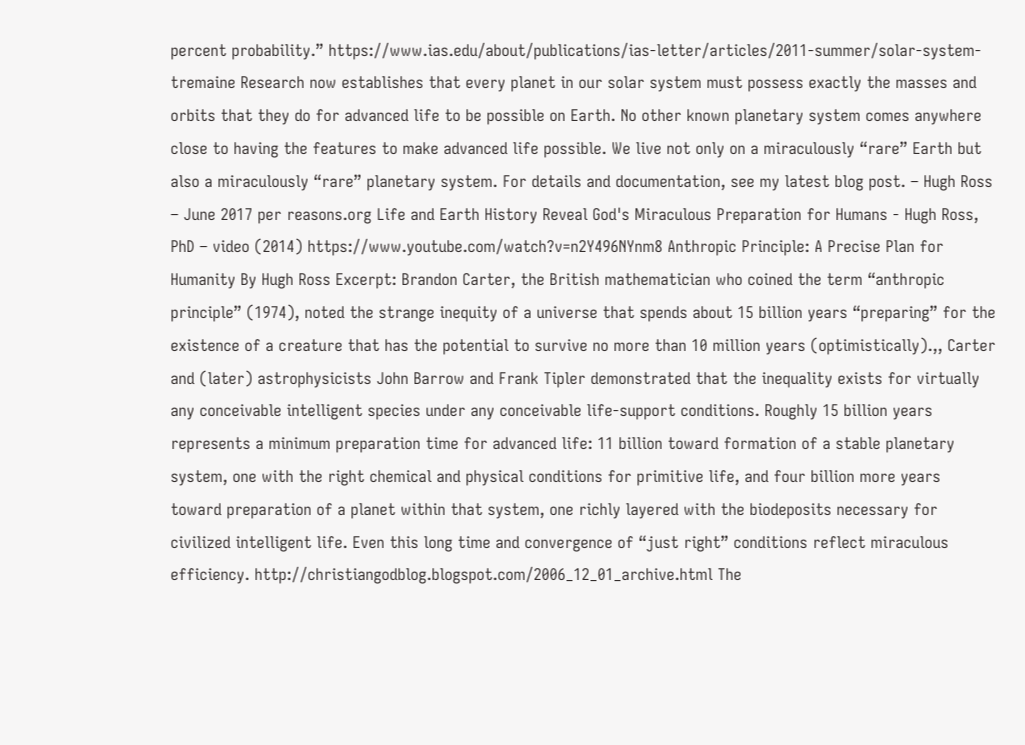percent probability.” https://www.ias.edu/about/publications/ias-letter/articles/2011-summer/solar-system-tremaine Research now establishes that every planet in our solar system must possess exactly the masses and orbits that they do for advanced life to be possible on Earth. No other known planetary system comes anywhere close to having the features to make advanced life possible. We live not only on a miraculously “rare” Earth but also a miraculously “rare” planetary system. For details and documentation, see my latest blog post. – Hugh Ross – June 2017 per reasons.org Life and Earth History Reveal God's Miraculous Preparation for Humans - Hugh Ross, PhD – video (2014) https://www.youtube.com/watch?v=n2Y496NYnm8 Anthropic Principle: A Precise Plan for Humanity By Hugh Ross Excerpt: Brandon Carter, the British mathematician who coined the term “anthropic principle” (1974), noted the strange inequity of a universe that spends about 15 billion years “preparing” for the existence of a creature that has the potential to survive no more than 10 million years (optimistically).,, Carter and (later) astrophysicists John Barrow and Frank Tipler demonstrated that the inequality exists for virtually any conceivable intelligent species under any conceivable life-support conditions. Roughly 15 billion years represents a minimum preparation time for advanced life: 11 billion toward formation of a stable planetary system, one with the right chemical and physical conditions for primitive life, and four billion more years toward preparation of a planet within that system, one richly layered with the biodeposits necessary for civilized intelligent life. Even this long time and convergence of “just right” conditions reflect miraculous efficiency. http://christiangodblog.blogspot.com/2006_12_01_archive.html The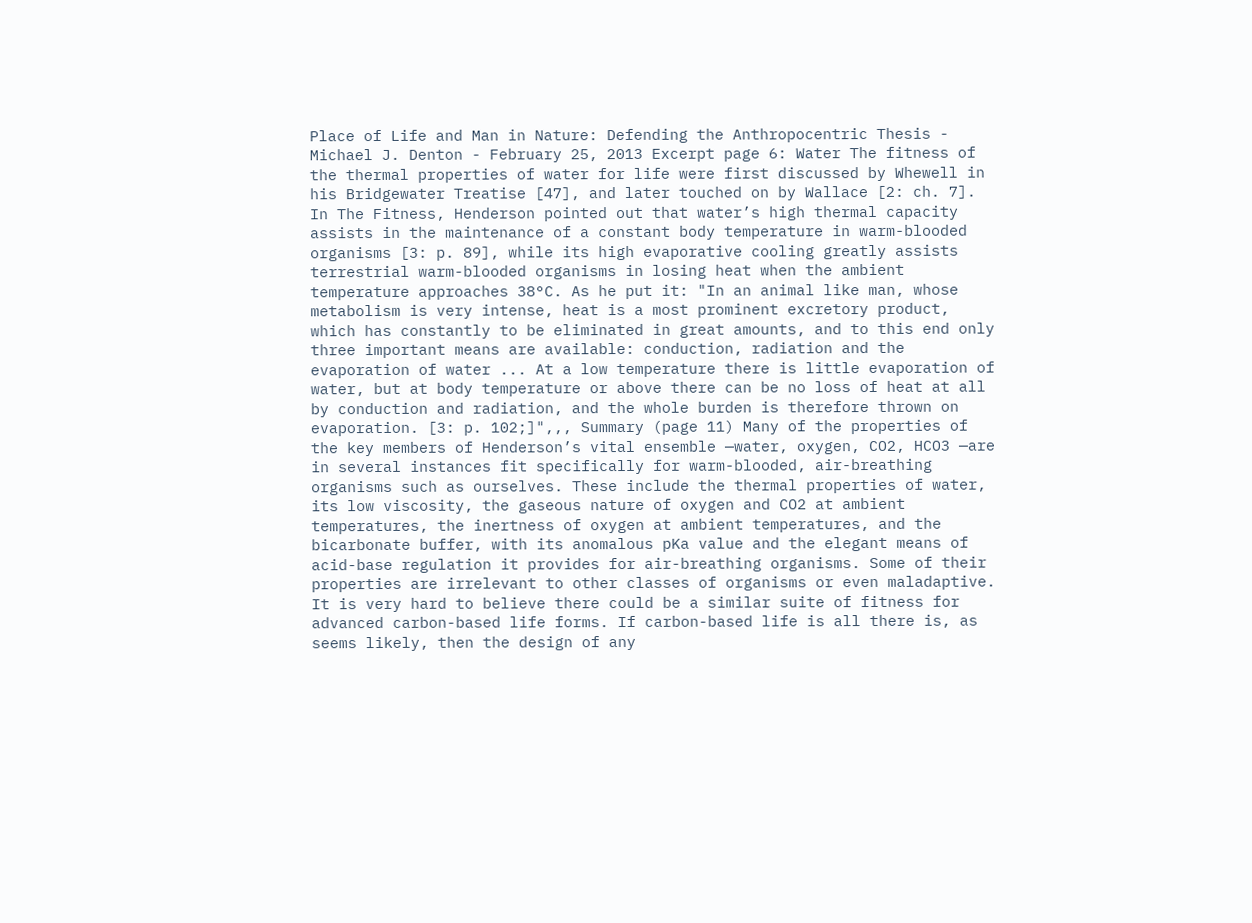Place of Life and Man in Nature: Defending the Anthropocentric Thesis - Michael J. Denton - February 25, 2013 Excerpt page 6: Water The fitness of the thermal properties of water for life were first discussed by Whewell in his Bridgewater Treatise [47], and later touched on by Wallace [2: ch. 7]. In The Fitness, Henderson pointed out that water’s high thermal capacity assists in the maintenance of a constant body temperature in warm-blooded organisms [3: p. 89], while its high evaporative cooling greatly assists terrestrial warm-blooded organisms in losing heat when the ambient temperature approaches 38°C. As he put it: "In an animal like man, whose metabolism is very intense, heat is a most prominent excretory product, which has constantly to be eliminated in great amounts, and to this end only three important means are available: conduction, radiation and the evaporation of water ... At a low temperature there is little evaporation of water, but at body temperature or above there can be no loss of heat at all by conduction and radiation, and the whole burden is therefore thrown on evaporation. [3: p. 102;]",,, Summary (page 11) Many of the properties of the key members of Henderson’s vital ensemble —water, oxygen, CO2, HCO3 —are in several instances fit specifically for warm-blooded, air-breathing organisms such as ourselves. These include the thermal properties of water, its low viscosity, the gaseous nature of oxygen and CO2 at ambient temperatures, the inertness of oxygen at ambient temperatures, and the bicarbonate buffer, with its anomalous pKa value and the elegant means of acid-base regulation it provides for air-breathing organisms. Some of their properties are irrelevant to other classes of organisms or even maladaptive. It is very hard to believe there could be a similar suite of fitness for advanced carbon-based life forms. If carbon-based life is all there is, as seems likely, then the design of any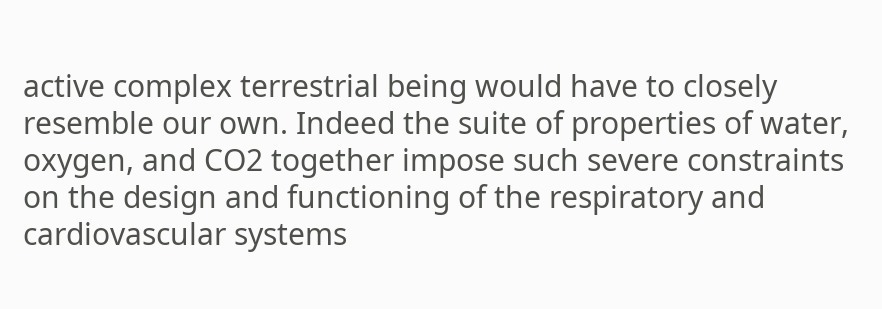active complex terrestrial being would have to closely resemble our own. Indeed the suite of properties of water, oxygen, and CO2 together impose such severe constraints on the design and functioning of the respiratory and cardiovascular systems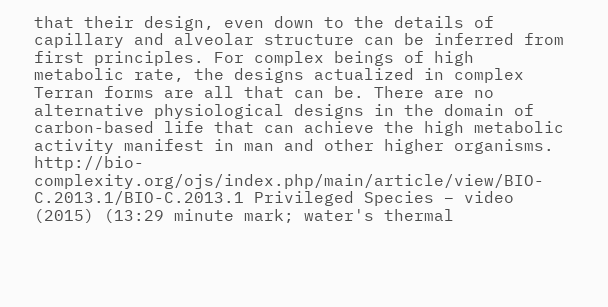that their design, even down to the details of capillary and alveolar structure can be inferred from first principles. For complex beings of high metabolic rate, the designs actualized in complex Terran forms are all that can be. There are no alternative physiological designs in the domain of carbon-based life that can achieve the high metabolic activity manifest in man and other higher organisms. http://bio-complexity.org/ojs/index.php/main/article/view/BIO-C.2013.1/BIO-C.2013.1 Privileged Species – video (2015) (13:29 minute mark; water's thermal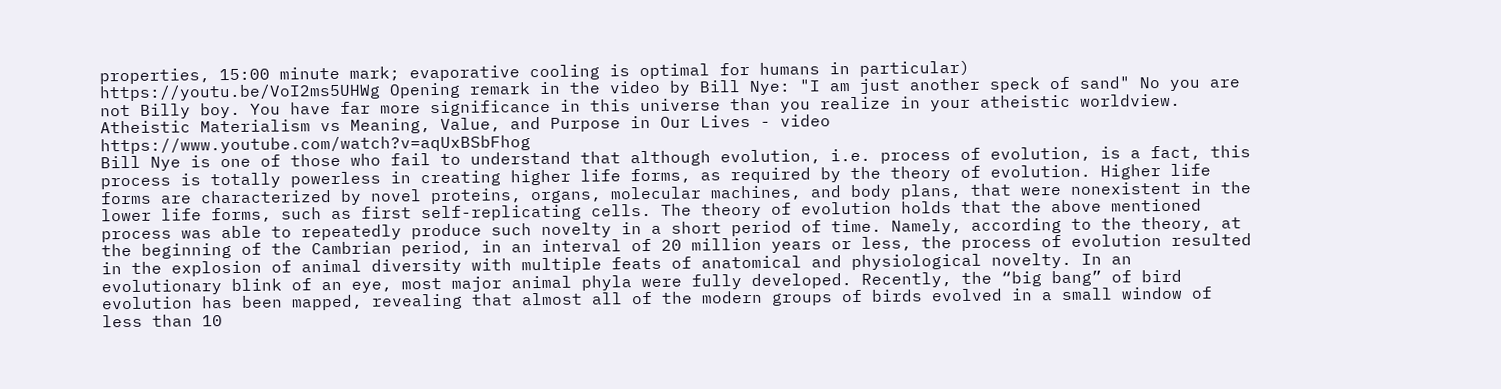properties, 15:00 minute mark; evaporative cooling is optimal for humans in particular) https://youtu.be/VoI2ms5UHWg Opening remark in the video by Bill Nye: "I am just another speck of sand" No you are not Billy boy. You have far more significance in this universe than you realize in your atheistic worldview. Atheistic Materialism vs Meaning, Value, and Purpose in Our Lives - video https://www.youtube.com/watch?v=aqUxBSbFhog
Bill Nye is one of those who fail to understand that although evolution, i.e. process of evolution, is a fact, this process is totally powerless in creating higher life forms, as required by the theory of evolution. Higher life forms are characterized by novel proteins, organs, molecular machines, and body plans, that were nonexistent in the lower life forms, such as first self-replicating cells. The theory of evolution holds that the above mentioned process was able to repeatedly produce such novelty in a short period of time. Namely, according to the theory, at the beginning of the Cambrian period, in an interval of 20 million years or less, the process of evolution resulted in the explosion of animal diversity with multiple feats of anatomical and physiological novelty. In an evolutionary blink of an eye, most major animal phyla were fully developed. Recently, the “big bang” of bird evolution has been mapped, revealing that almost all of the modern groups of birds evolved in a small window of less than 10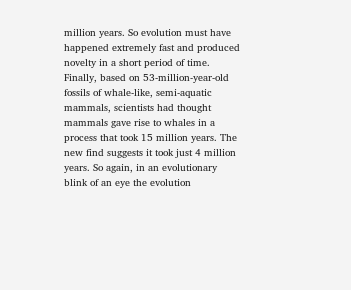million years. So evolution must have happened extremely fast and produced novelty in a short period of time. Finally, based on 53-million-year-old fossils of whale-like, semi-aquatic mammals, scientists had thought mammals gave rise to whales in a process that took 15 million years. The new find suggests it took just 4 million years. So again, in an evolutionary blink of an eye the evolution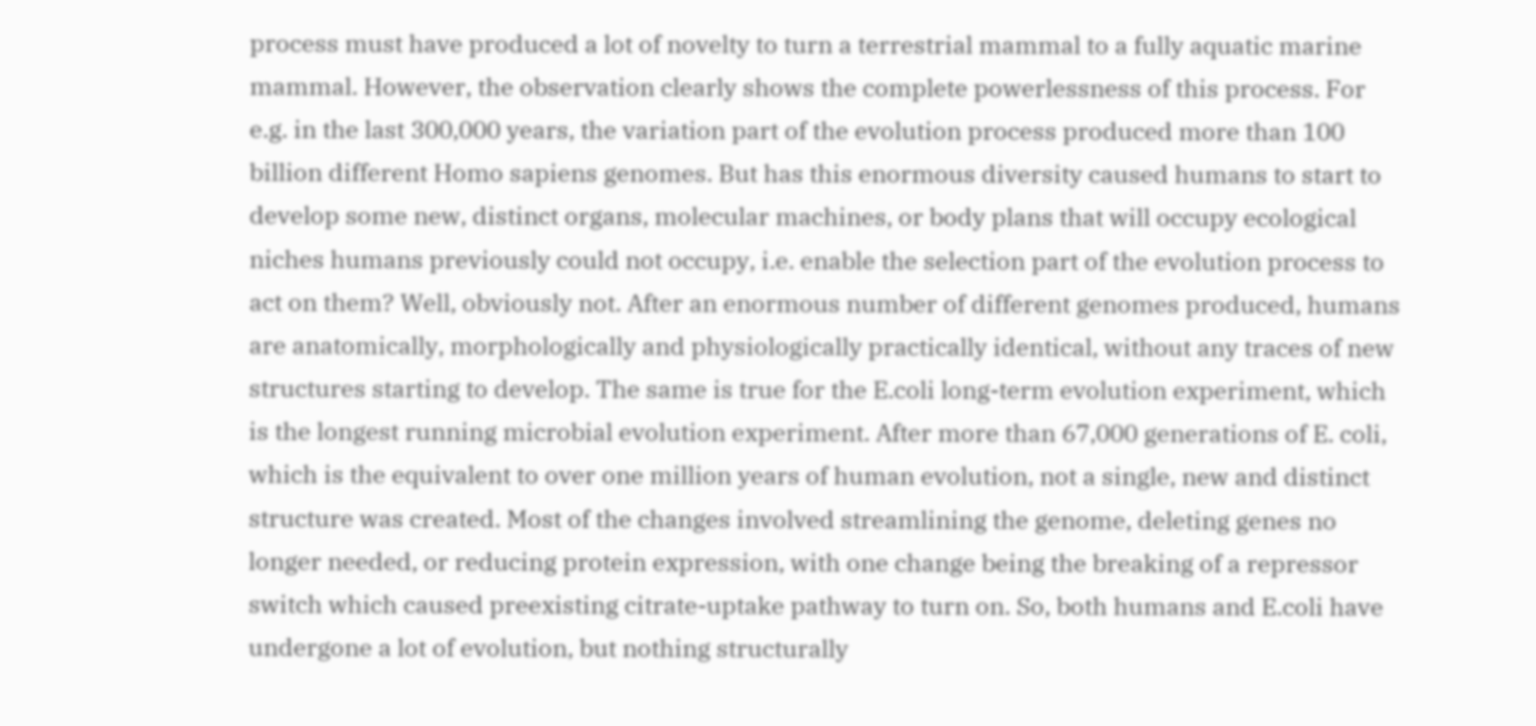process must have produced a lot of novelty to turn a terrestrial mammal to a fully aquatic marine mammal. However, the observation clearly shows the complete powerlessness of this process. For e.g. in the last 300,000 years, the variation part of the evolution process produced more than 100 billion different Homo sapiens genomes. But has this enormous diversity caused humans to start to develop some new, distinct organs, molecular machines, or body plans that will occupy ecological niches humans previously could not occupy, i.e. enable the selection part of the evolution process to act on them? Well, obviously not. After an enormous number of different genomes produced, humans are anatomically, morphologically and physiologically practically identical, without any traces of new structures starting to develop. The same is true for the E.coli long-term evolution experiment, which is the longest running microbial evolution experiment. After more than 67,000 generations of E. coli, which is the equivalent to over one million years of human evolution, not a single, new and distinct structure was created. Most of the changes involved streamlining the genome, deleting genes no longer needed, or reducing protein expression, with one change being the breaking of a repressor switch which caused preexisting citrate-uptake pathway to turn on. So, both humans and E.coli have undergone a lot of evolution, but nothing structurally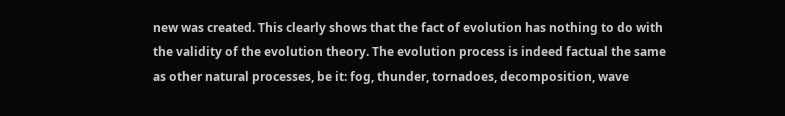new was created. This clearly shows that the fact of evolution has nothing to do with the validity of the evolution theory. The evolution process is indeed factual the same as other natural processes, be it: fog, thunder, tornadoes, decomposition, wave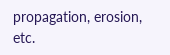propagation, erosion, etc.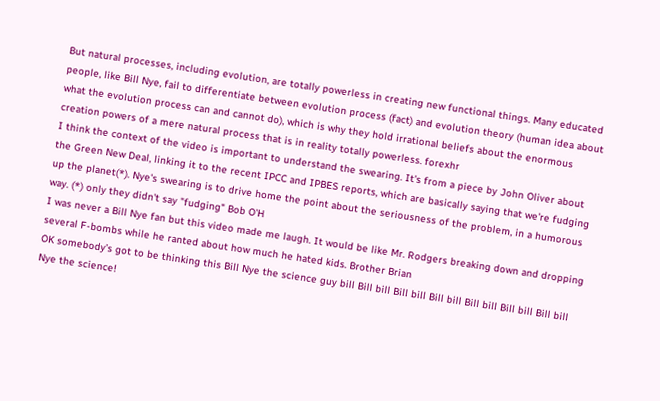But natural processes, including evolution, are totally powerless in creating new functional things. Many educated people, like Bill Nye, fail to differentiate between evolution process (fact) and evolution theory (human idea about what the evolution process can and cannot do), which is why they hold irrational beliefs about the enormous creation powers of a mere natural process that is in reality totally powerless. forexhr
I think the context of the video is important to understand the swearing. It's from a piece by John Oliver about the Green New Deal, linking it to the recent IPCC and IPBES reports, which are basically saying that we're fudging up the planet(*). Nye's swearing is to drive home the point about the seriousness of the problem, in a humorous way. (*) only they didn't say "fudging" Bob O'H
I was never a Bill Nye fan but this video made me laugh. It would be like Mr. Rodgers breaking down and dropping several F-bombs while he ranted about how much he hated kids. Brother Brian
OK somebody’s got to be thinking this Bill Nye the science guy bill Bill bill Bill bill Bill bill Bill bill Bill bill Bill bill Nye the science!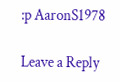:p AaronS1978

Leave a Reply